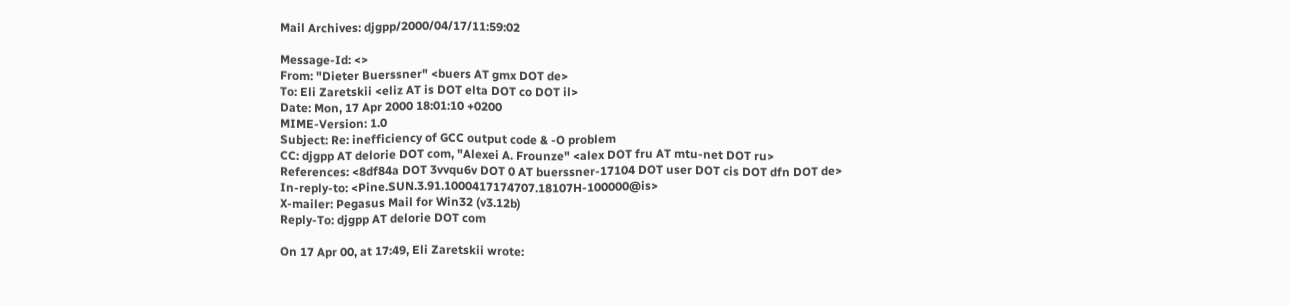Mail Archives: djgpp/2000/04/17/11:59:02

Message-Id: <>
From: "Dieter Buerssner" <buers AT gmx DOT de>
To: Eli Zaretskii <eliz AT is DOT elta DOT co DOT il>
Date: Mon, 17 Apr 2000 18:01:10 +0200
MIME-Version: 1.0
Subject: Re: inefficiency of GCC output code & -O problem
CC: djgpp AT delorie DOT com, "Alexei A. Frounze" <alex DOT fru AT mtu-net DOT ru>
References: <8df84a DOT 3vvqu6v DOT 0 AT buerssner-17104 DOT user DOT cis DOT dfn DOT de>
In-reply-to: <Pine.SUN.3.91.1000417174707.18107H-100000@is>
X-mailer: Pegasus Mail for Win32 (v3.12b)
Reply-To: djgpp AT delorie DOT com

On 17 Apr 00, at 17:49, Eli Zaretskii wrote: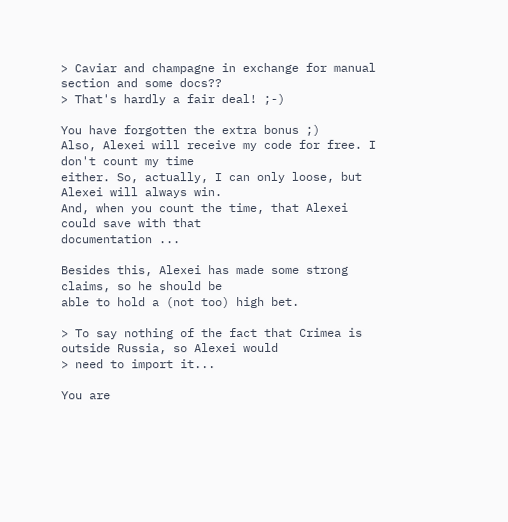> Caviar and champagne in exchange for manual section and some docs??
> That's hardly a fair deal! ;-)

You have forgotten the extra bonus ;)
Also, Alexei will receive my code for free. I don't count my time
either. So, actually, I can only loose, but Alexei will always win.
And, when you count the time, that Alexei could save with that
documentation ...

Besides this, Alexei has made some strong claims, so he should be
able to hold a (not too) high bet.

> To say nothing of the fact that Crimea is outside Russia, so Alexei would
> need to import it...

You are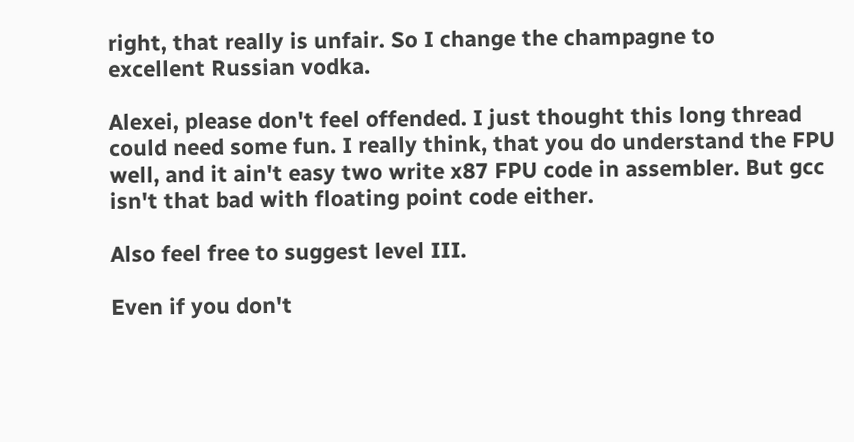right, that really is unfair. So I change the champagne to
excellent Russian vodka.

Alexei, please don't feel offended. I just thought this long thread
could need some fun. I really think, that you do understand the FPU
well, and it ain't easy two write x87 FPU code in assembler. But gcc
isn't that bad with floating point code either.

Also feel free to suggest level III.

Even if you don't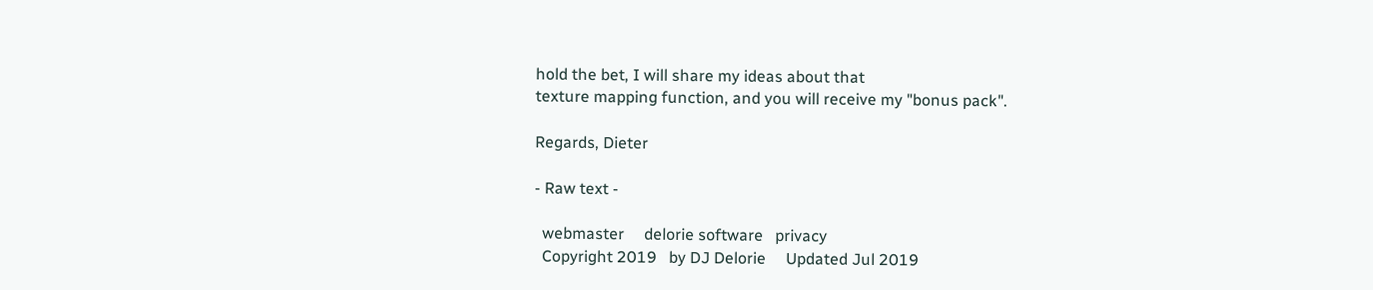hold the bet, I will share my ideas about that
texture mapping function, and you will receive my "bonus pack".

Regards, Dieter

- Raw text -

  webmaster     delorie software   privacy
  Copyright 2019   by DJ Delorie     Updated Jul 2019